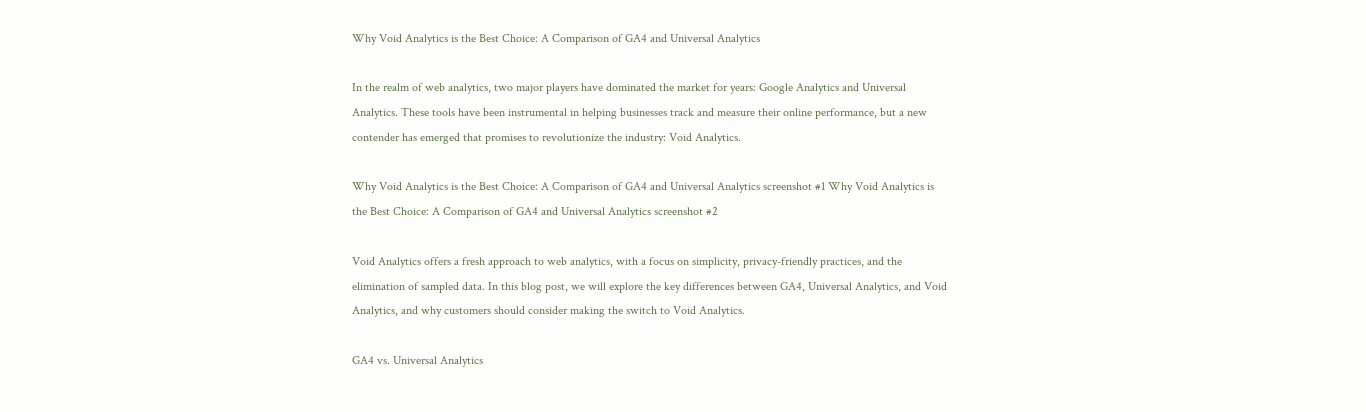Why Void Analytics is the Best Choice: A Comparison of GA4 and Universal Analytics

In the realm of web analytics, two major players have dominated the market for years: Google Analytics and Universal Analytics. These tools have been instrumental in helping businesses track and measure their online performance, but a new contender has emerged that promises to revolutionize the industry: Void Analytics.

Why Void Analytics is the Best Choice: A Comparison of GA4 and Universal Analytics screenshot #1 Why Void Analytics is the Best Choice: A Comparison of GA4 and Universal Analytics screenshot #2

Void Analytics offers a fresh approach to web analytics, with a focus on simplicity, privacy-friendly practices, and the elimination of sampled data. In this blog post, we will explore the key differences between GA4, Universal Analytics, and Void Analytics, and why customers should consider making the switch to Void Analytics.

GA4 vs. Universal Analytics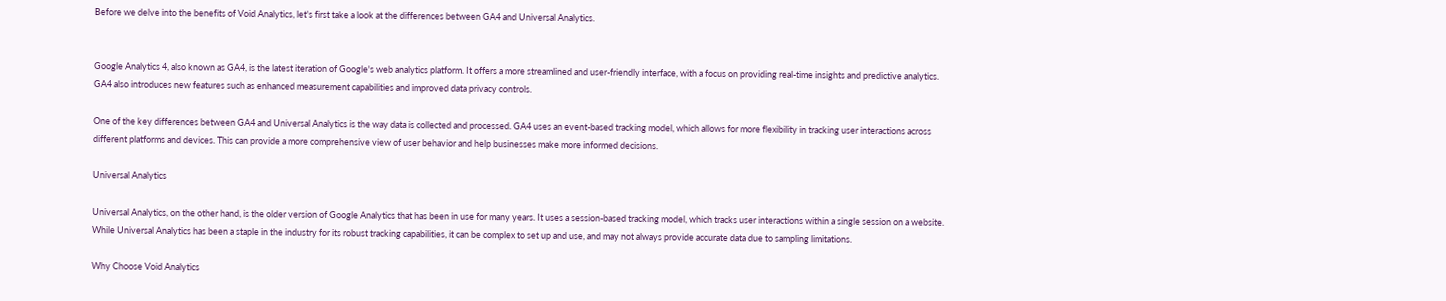Before we delve into the benefits of Void Analytics, let's first take a look at the differences between GA4 and Universal Analytics.


Google Analytics 4, also known as GA4, is the latest iteration of Google's web analytics platform. It offers a more streamlined and user-friendly interface, with a focus on providing real-time insights and predictive analytics. GA4 also introduces new features such as enhanced measurement capabilities and improved data privacy controls.

One of the key differences between GA4 and Universal Analytics is the way data is collected and processed. GA4 uses an event-based tracking model, which allows for more flexibility in tracking user interactions across different platforms and devices. This can provide a more comprehensive view of user behavior and help businesses make more informed decisions.

Universal Analytics

Universal Analytics, on the other hand, is the older version of Google Analytics that has been in use for many years. It uses a session-based tracking model, which tracks user interactions within a single session on a website. While Universal Analytics has been a staple in the industry for its robust tracking capabilities, it can be complex to set up and use, and may not always provide accurate data due to sampling limitations.

Why Choose Void Analytics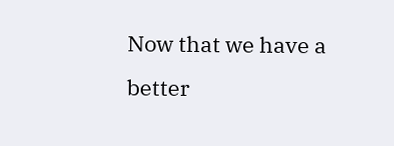Now that we have a better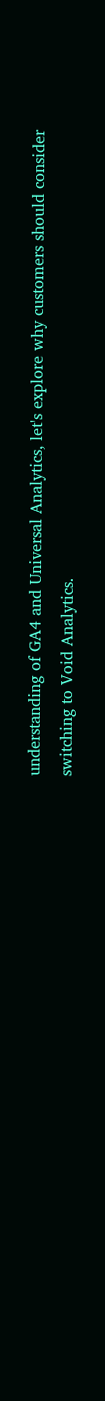understanding of GA4 and Universal Analytics, let's explore why customers should consider switching to Void Analytics.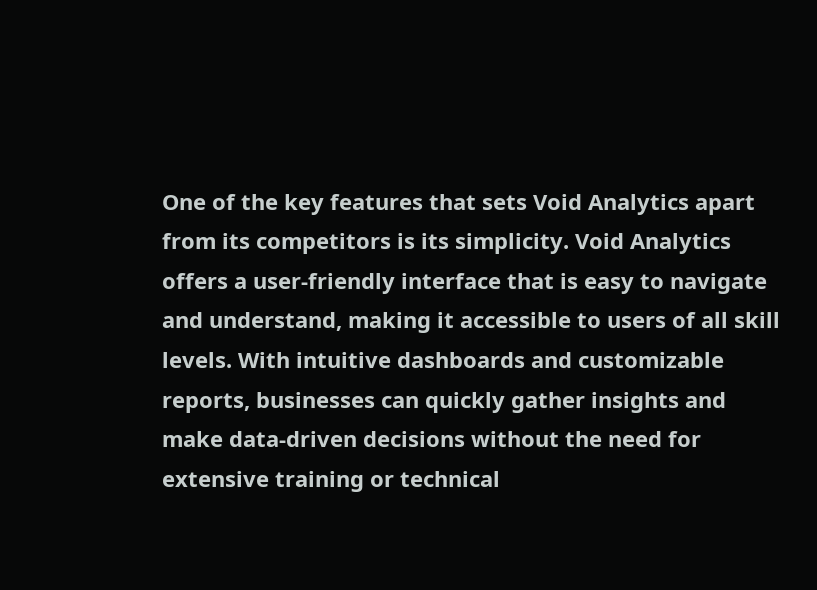One of the key features that sets Void Analytics apart from its competitors is its simplicity. Void Analytics offers a user-friendly interface that is easy to navigate and understand, making it accessible to users of all skill levels. With intuitive dashboards and customizable reports, businesses can quickly gather insights and make data-driven decisions without the need for extensive training or technical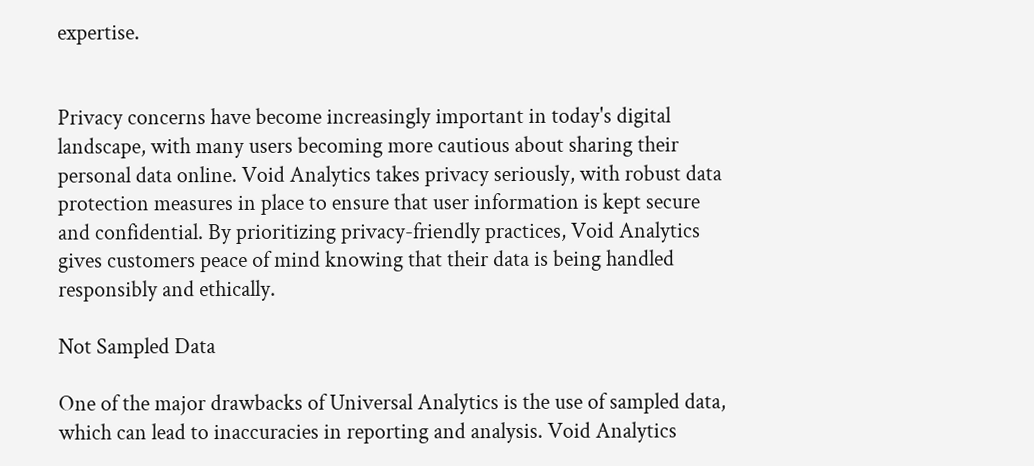expertise.


Privacy concerns have become increasingly important in today's digital landscape, with many users becoming more cautious about sharing their personal data online. Void Analytics takes privacy seriously, with robust data protection measures in place to ensure that user information is kept secure and confidential. By prioritizing privacy-friendly practices, Void Analytics gives customers peace of mind knowing that their data is being handled responsibly and ethically.

Not Sampled Data

One of the major drawbacks of Universal Analytics is the use of sampled data, which can lead to inaccuracies in reporting and analysis. Void Analytics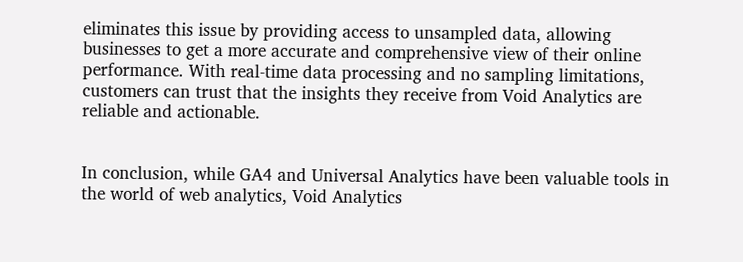eliminates this issue by providing access to unsampled data, allowing businesses to get a more accurate and comprehensive view of their online performance. With real-time data processing and no sampling limitations, customers can trust that the insights they receive from Void Analytics are reliable and actionable.


In conclusion, while GA4 and Universal Analytics have been valuable tools in the world of web analytics, Void Analytics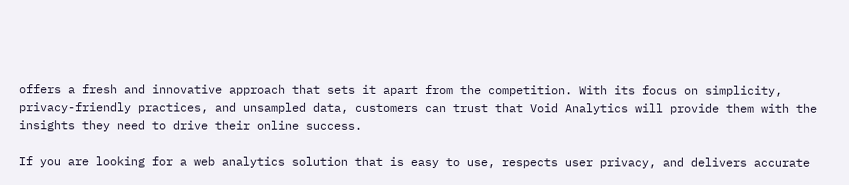offers a fresh and innovative approach that sets it apart from the competition. With its focus on simplicity, privacy-friendly practices, and unsampled data, customers can trust that Void Analytics will provide them with the insights they need to drive their online success.

If you are looking for a web analytics solution that is easy to use, respects user privacy, and delivers accurate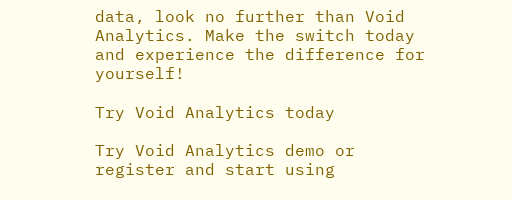data, look no further than Void Analytics. Make the switch today and experience the difference for yourself!

Try Void Analytics today

Try Void Analytics demo or register and start using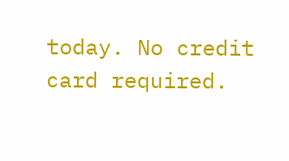today. No credit card required.